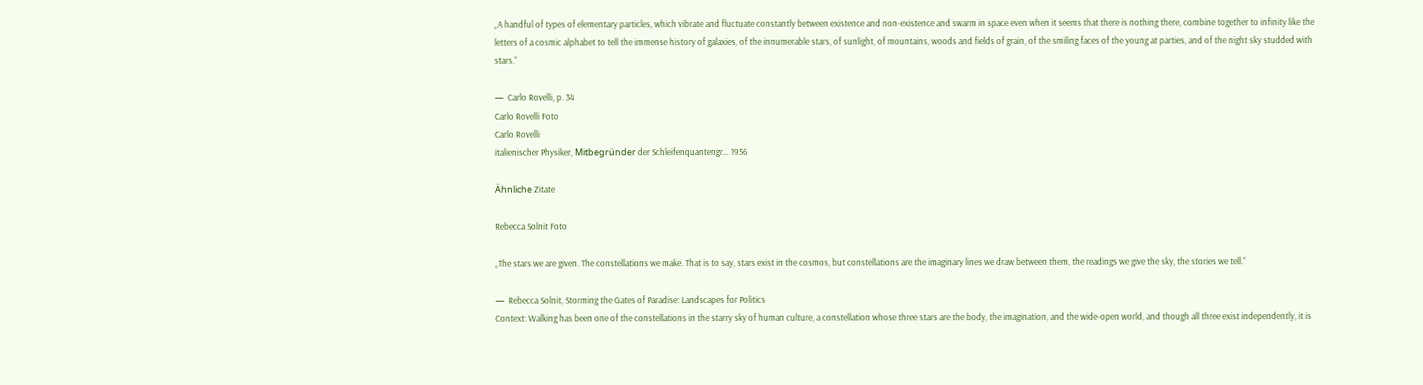„A handful of types of elementary particles, which vibrate and fluctuate constantly between existence and non-existence and swarm in space even when it seems that there is nothing there, combine together to infinity like the letters of a cosmic alphabet to tell the immense history of galaxies, of the innumerable stars, of sunlight, of mountains, woods and fields of grain, of the smiling faces of the young at parties, and of the night sky studded with stars.“

—  Carlo Rovelli, p. 34
Carlo Rovelli Foto
Carlo Rovelli
italienischer Physiker, Mitbegründer der Schleifenquantengr… 1956

Ähnliche Zitate

Rebecca Solnit Foto

„The stars we are given. The constellations we make. That is to say, stars exist in the cosmos, but constellations are the imaginary lines we draw between them, the readings we give the sky, the stories we tell.“

—  Rebecca Solnit, Storming the Gates of Paradise: Landscapes for Politics
Context: Walking has been one of the constellations in the starry sky of human culture, a constellation whose three stars are the body, the imagination, and the wide-open world, and though all three exist independently, it is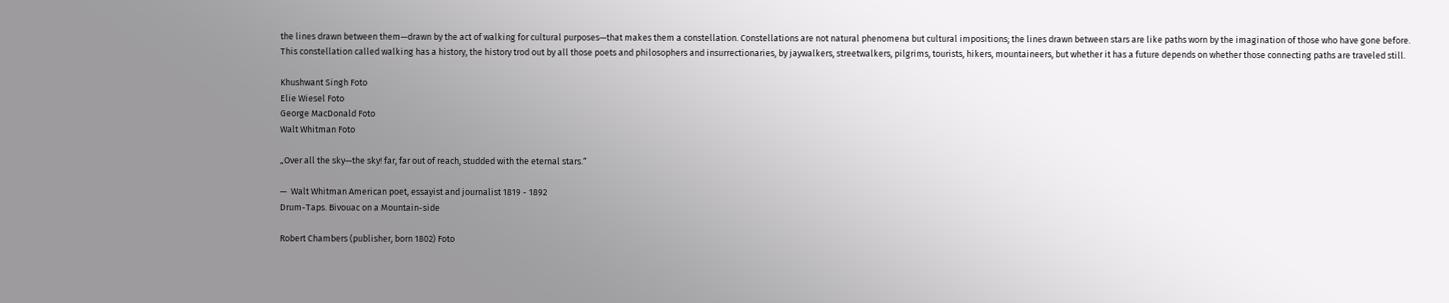the lines drawn between them—drawn by the act of walking for cultural purposes—that makes them a constellation. Constellations are not natural phenomena but cultural impositions; the lines drawn between stars are like paths worn by the imagination of those who have gone before. This constellation called walking has a history, the history trod out by all those poets and philosophers and insurrectionaries, by jaywalkers, streetwalkers, pilgrims, tourists, hikers, mountaineers, but whether it has a future depends on whether those connecting paths are traveled still.

Khushwant Singh Foto
Elie Wiesel Foto
George MacDonald Foto
Walt Whitman Foto

„Over all the sky—the sky! far, far out of reach, studded with the eternal stars.“

—  Walt Whitman American poet, essayist and journalist 1819 - 1892
Drum-Taps. Bivouac on a Mountain-side

Robert Chambers (publisher, born 1802) Foto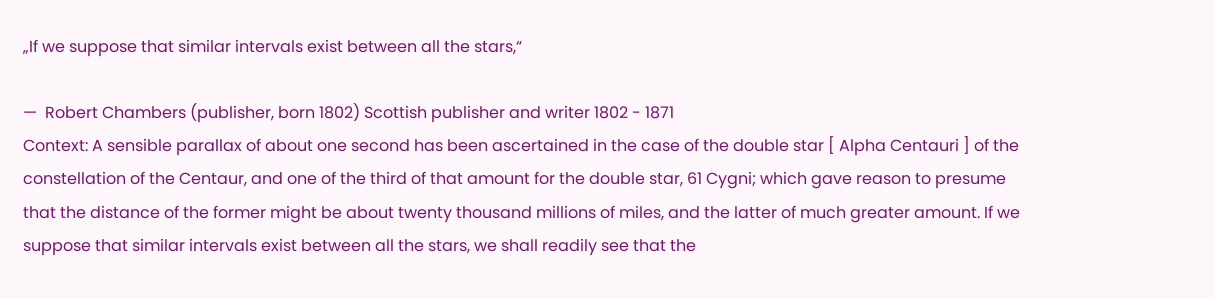„If we suppose that similar intervals exist between all the stars,“

—  Robert Chambers (publisher, born 1802) Scottish publisher and writer 1802 - 1871
Context: A sensible parallax of about one second has been ascertained in the case of the double star [ Alpha Centauri ] of the constellation of the Centaur, and one of the third of that amount for the double star, 61 Cygni; which gave reason to presume that the distance of the former might be about twenty thousand millions of miles, and the latter of much greater amount. If we suppose that similar intervals exist between all the stars, we shall readily see that the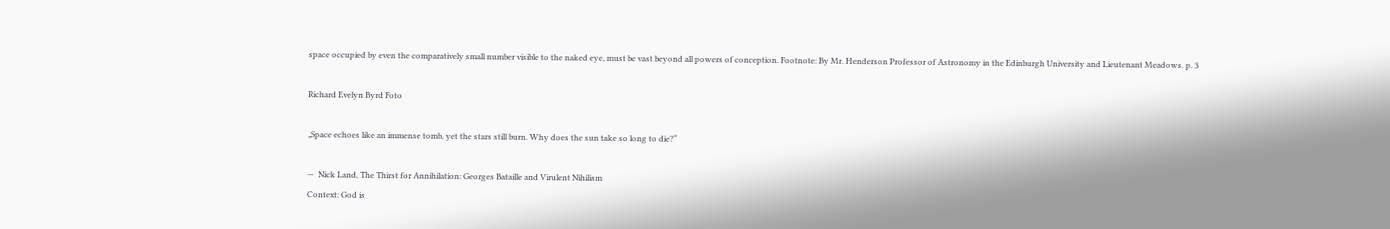space occupied by even the comparatively small number visible to the naked eye, must be vast beyond all powers of conception. Footnote: By Mr. Henderson Professor of Astronomy in the Edinburgh University and Lieutenant Meadows. p. 3

Richard Evelyn Byrd Foto

„Space echoes like an immense tomb, yet the stars still burn. Why does the sun take so long to die?“

—  Nick Land, The Thirst for Annihilation: Georges Bataille and Virulent Nihilism
Context: God is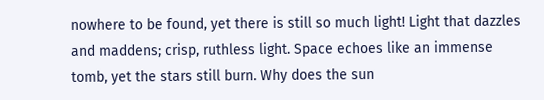nowhere to be found, yet there is still so much light! Light that dazzles and maddens; crisp, ruthless light. Space echoes like an immense tomb, yet the stars still burn. Why does the sun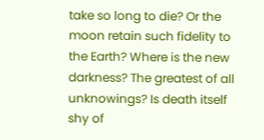take so long to die? Or the moon retain such fidelity to the Earth? Where is the new darkness? The greatest of all unknowings? Is death itself shy of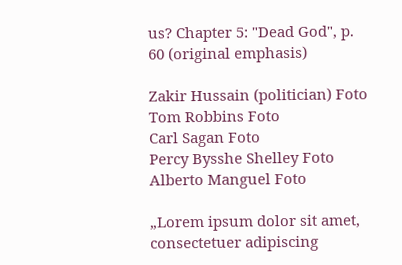us? Chapter 5: "Dead God", p. 60 (original emphasis)

Zakir Hussain (politician) Foto
Tom Robbins Foto
Carl Sagan Foto
Percy Bysshe Shelley Foto
Alberto Manguel Foto

„Lorem ipsum dolor sit amet, consectetuer adipiscing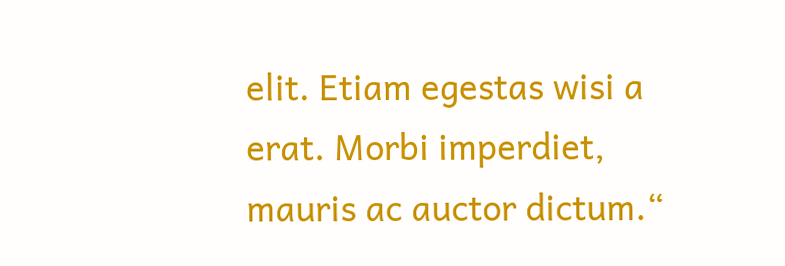elit. Etiam egestas wisi a erat. Morbi imperdiet, mauris ac auctor dictum.“